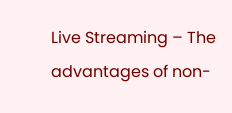Live Streaming – The advantages of non-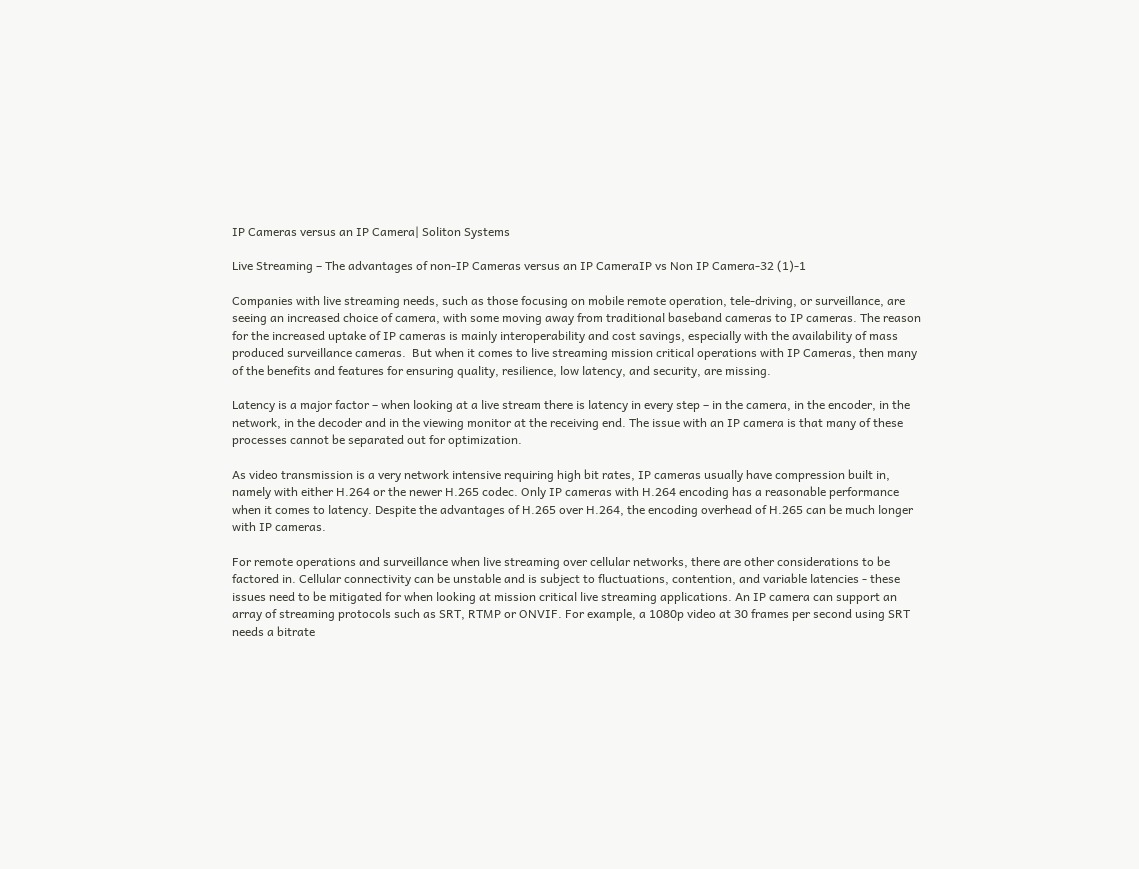IP Cameras versus an IP Camera| Soliton Systems

Live Streaming – The advantages of non-IP Cameras versus an IP CameraIP vs Non IP Camera-32 (1)-1

Companies with live streaming needs, such as those focusing on mobile remote operation, tele-driving, or surveillance, are seeing an increased choice of camera, with some moving away from traditional baseband cameras to IP cameras. The reason for the increased uptake of IP cameras is mainly interoperability and cost savings, especially with the availability of mass produced surveillance cameras.  But when it comes to live streaming mission critical operations with IP Cameras, then many of the benefits and features for ensuring quality, resilience, low latency, and security, are missing.

Latency is a major factor – when looking at a live stream there is latency in every step – in the camera, in the encoder, in the network, in the decoder and in the viewing monitor at the receiving end. The issue with an IP camera is that many of these processes cannot be separated out for optimization.

As video transmission is a very network intensive requiring high bit rates, IP cameras usually have compression built in, namely with either H.264 or the newer H.265 codec. Only IP cameras with H.264 encoding has a reasonable performance when it comes to latency. Despite the advantages of H.265 over H.264, the encoding overhead of H.265 can be much longer with IP cameras.

For remote operations and surveillance when live streaming over cellular networks, there are other considerations to be factored in. Cellular connectivity can be unstable and is subject to fluctuations, contention, and variable latencies - these issues need to be mitigated for when looking at mission critical live streaming applications. An IP camera can support an array of streaming protocols such as SRT, RTMP or ONVIF. For example, a 1080p video at 30 frames per second using SRT needs a bitrate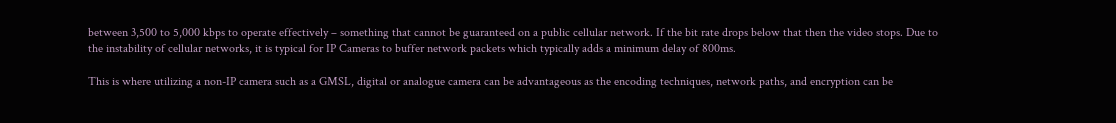between 3,500 to 5,000 kbps to operate effectively – something that cannot be guaranteed on a public cellular network. If the bit rate drops below that then the video stops. Due to the instability of cellular networks, it is typical for IP Cameras to buffer network packets which typically adds a minimum delay of 800ms.

This is where utilizing a non-IP camera such as a GMSL, digital or analogue camera can be advantageous as the encoding techniques, network paths, and encryption can be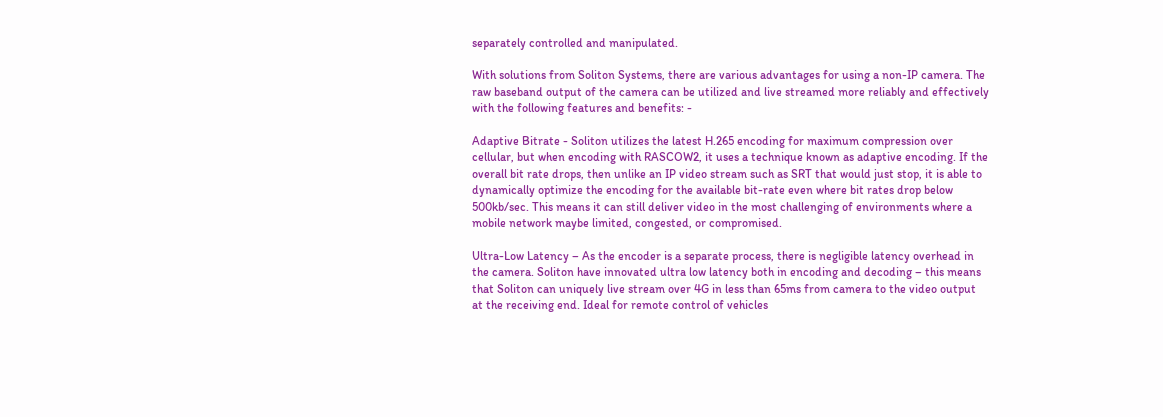separately controlled and manipulated.

With solutions from Soliton Systems, there are various advantages for using a non-IP camera. The raw baseband output of the camera can be utilized and live streamed more reliably and effectively with the following features and benefits: -

Adaptive Bitrate - Soliton utilizes the latest H.265 encoding for maximum compression over cellular, but when encoding with RASCOW2, it uses a technique known as adaptive encoding. If the overall bit rate drops, then unlike an IP video stream such as SRT that would just stop, it is able to dynamically optimize the encoding for the available bit-rate even where bit rates drop below 500kb/sec. This means it can still deliver video in the most challenging of environments where a mobile network maybe limited, congested, or compromised.

Ultra-Low Latency – As the encoder is a separate process, there is negligible latency overhead in the camera. Soliton have innovated ultra low latency both in encoding and decoding – this means that Soliton can uniquely live stream over 4G in less than 65ms from camera to the video output at the receiving end. Ideal for remote control of vehicles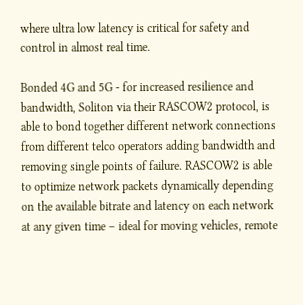where ultra low latency is critical for safety and control in almost real time.

Bonded 4G and 5G - for increased resilience and bandwidth, Soliton via their RASCOW2 protocol, is able to bond together different network connections from different telco operators adding bandwidth and removing single points of failure. RASCOW2 is able to optimize network packets dynamically depending on the available bitrate and latency on each network at any given time – ideal for moving vehicles, remote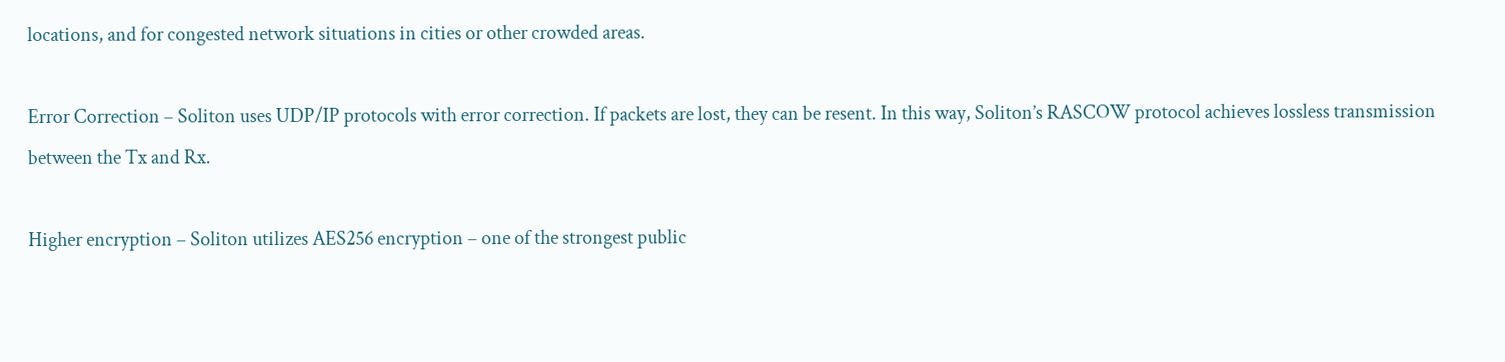locations, and for congested network situations in cities or other crowded areas.

Error Correction – Soliton uses UDP/IP protocols with error correction. If packets are lost, they can be resent. In this way, Soliton’s RASCOW protocol achieves lossless transmission between the Tx and Rx.

Higher encryption – Soliton utilizes AES256 encryption – one of the strongest public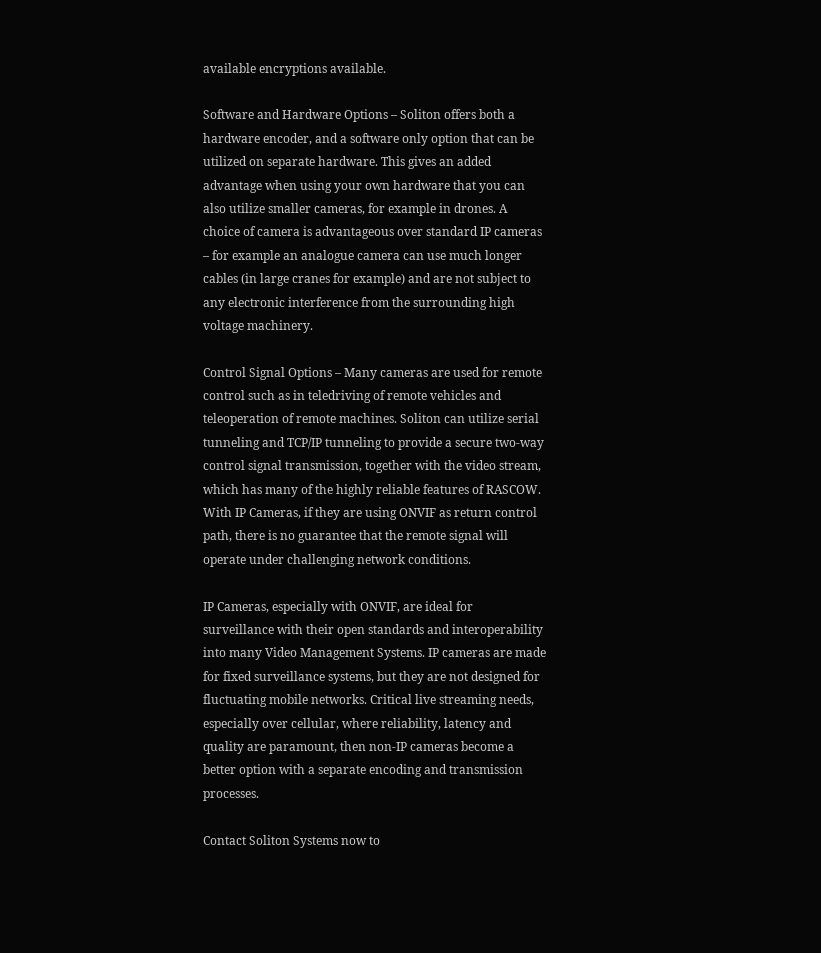available encryptions available.

Software and Hardware Options – Soliton offers both a hardware encoder, and a software only option that can be utilized on separate hardware. This gives an added advantage when using your own hardware that you can also utilize smaller cameras, for example in drones. A choice of camera is advantageous over standard IP cameras – for example an analogue camera can use much longer cables (in large cranes for example) and are not subject to any electronic interference from the surrounding high voltage machinery.

Control Signal Options – Many cameras are used for remote control such as in teledriving of remote vehicles and teleoperation of remote machines. Soliton can utilize serial tunneling and TCP/IP tunneling to provide a secure two-way control signal transmission, together with the video stream, which has many of the highly reliable features of RASCOW. With IP Cameras, if they are using ONVIF as return control path, there is no guarantee that the remote signal will operate under challenging network conditions.

IP Cameras, especially with ONVIF, are ideal for surveillance with their open standards and interoperability into many Video Management Systems. IP cameras are made for fixed surveillance systems, but they are not designed for fluctuating mobile networks. Critical live streaming needs, especially over cellular, where reliability, latency and quality are paramount, then non-IP cameras become a better option with a separate encoding and transmission processes.

Contact Soliton Systems now to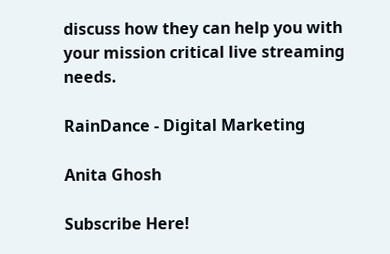discuss how they can help you with your mission critical live streaming needs.

RainDance - Digital Marketing

Anita Ghosh

Subscribe Here!